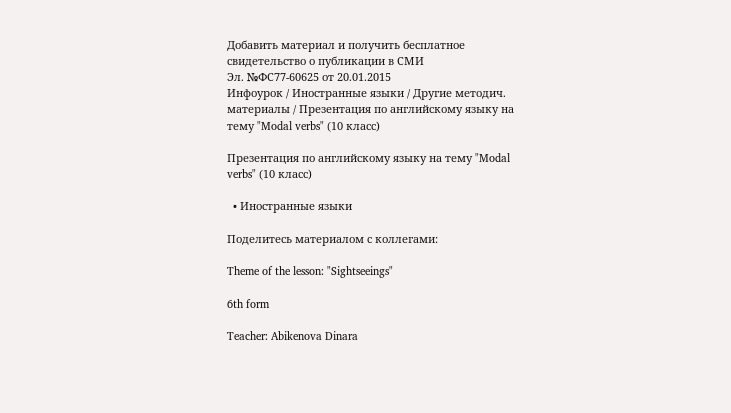Добавить материал и получить бесплатное свидетельство о публикации в СМИ
Эл. №ФС77-60625 от 20.01.2015
Инфоурок / Иностранные языки / Другие методич. материалы / Презентация по английскому языку на тему "Modal verbs" (10 класс)

Презентация по английскому языку на тему "Modal verbs" (10 класс)

  • Иностранные языки

Поделитесь материалом с коллегами:

Theme of the lesson: "Sightseeings"

6th form

Teacher: Abikenova Dinara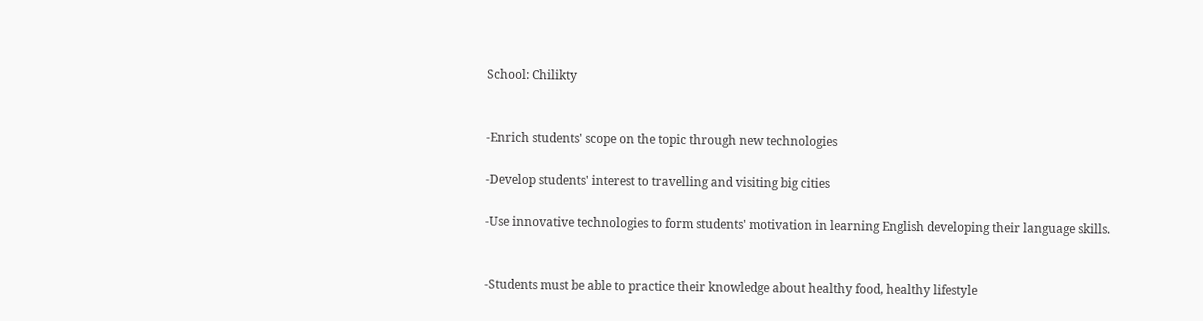School: Chilikty


-Enrich students' scope on the topic through new technologies

-Develop students' interest to travelling and visiting big cities

-Use innovative technologies to form students' motivation in learning English developing their language skills.


-Students must be able to practice their knowledge about healthy food, healthy lifestyle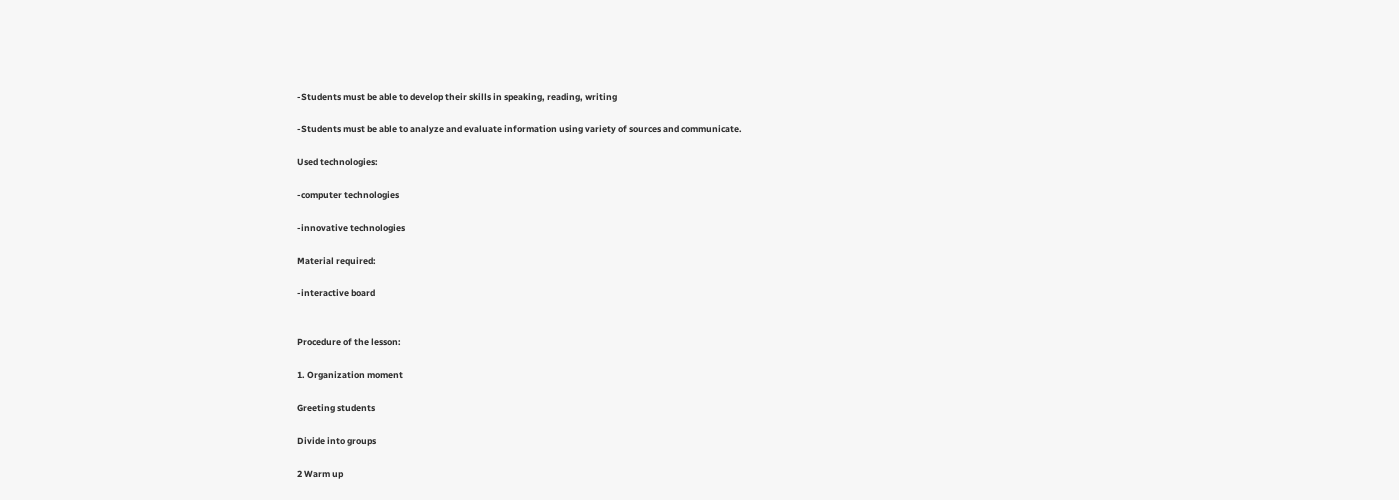-Students must be able to develop their skills in speaking, reading, writing

-Students must be able to analyze and evaluate information using variety of sources and communicate.

Used technologies:

-computer technologies

-innovative technologies

Material required:

-interactive board


Procedure of the lesson:

1. Organization moment

Greeting students

Divide into groups

2 Warm up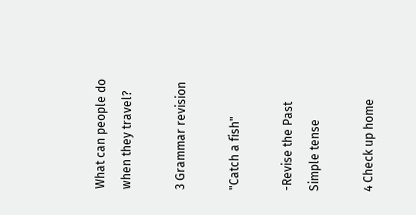What can people do when they travel?

3 Grammar revision

"Catch a fish"

-Revise the Past Simple tense

4 Check up home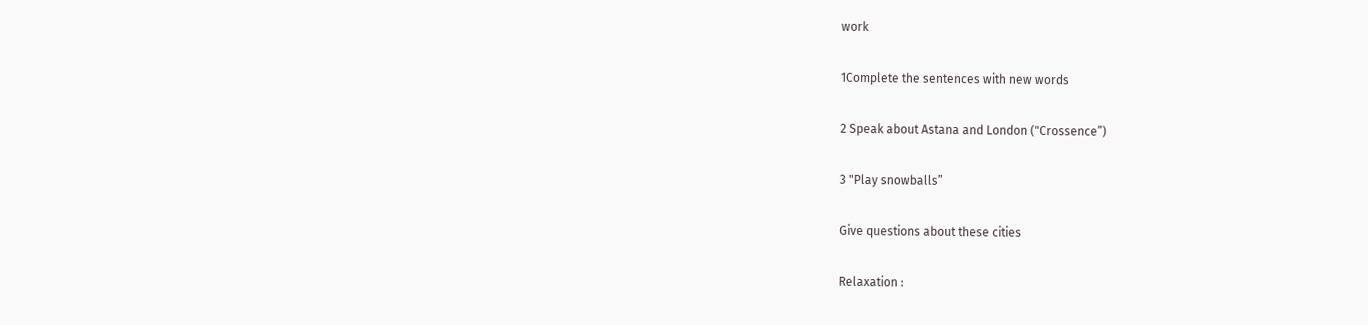work

1Complete the sentences with new words

2 Speak about Astana and London ("Crossence”)

3 "Play snowballs”

Give questions about these cities

Relaxation :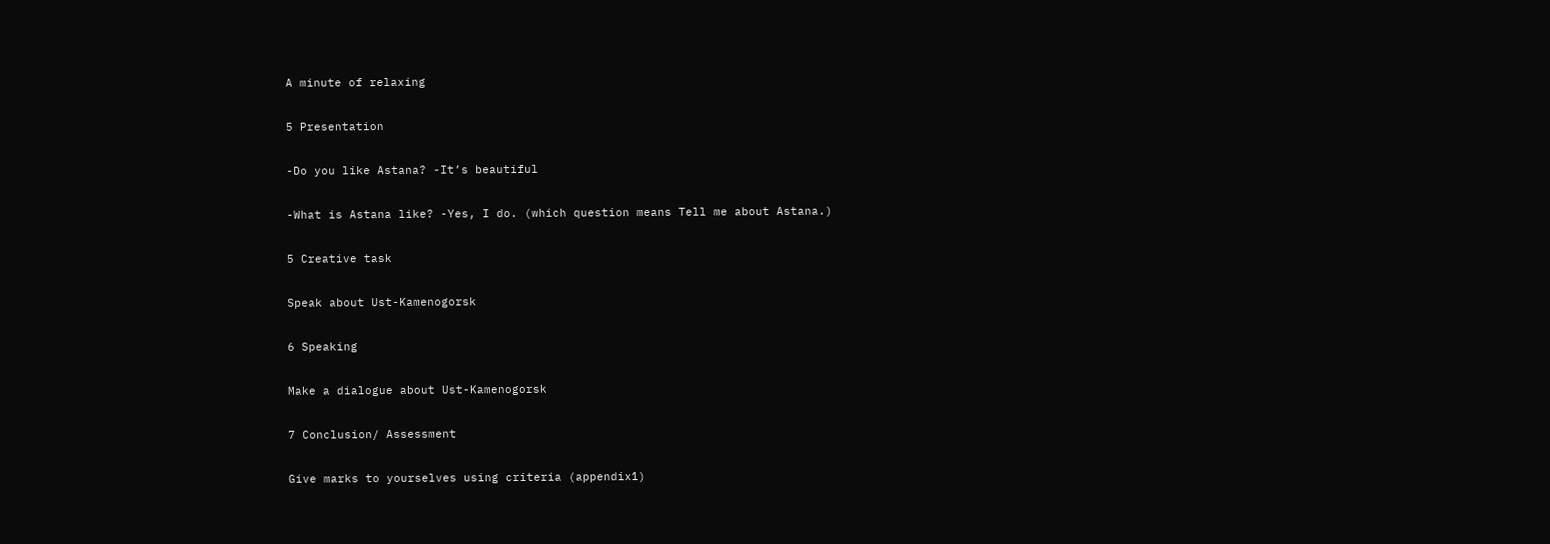A minute of relaxing

5 Presentation

-Do you like Astana? -It’s beautiful

-What is Astana like? -Yes, I do. (which question means Tell me about Astana.)

5 Creative task

Speak about Ust-Kamenogorsk

6 Speaking

Make a dialogue about Ust-Kamenogorsk

7 Conclusion/ Assessment

Give marks to yourselves using criteria (appendix1)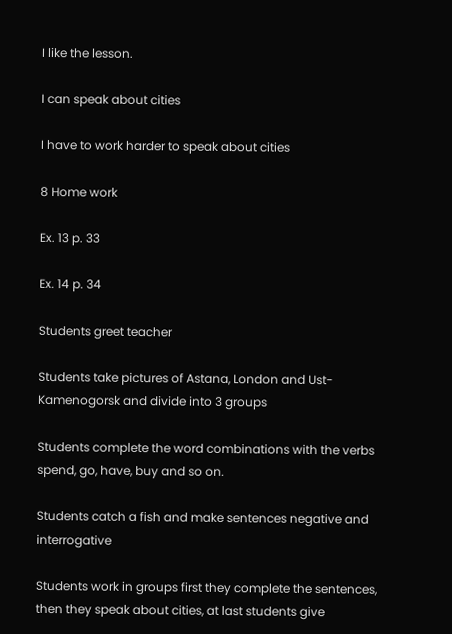I like the lesson.

I can speak about cities

I have to work harder to speak about cities

8 Home work

Ex. 13 p. 33

Ex. 14 p. 34

Students greet teacher

Students take pictures of Astana, London and Ust-Kamenogorsk and divide into 3 groups

Students complete the word combinations with the verbs spend, go, have, buy and so on.

Students catch a fish and make sentences negative and interrogative

Students work in groups first they complete the sentences, then they speak about cities, at last students give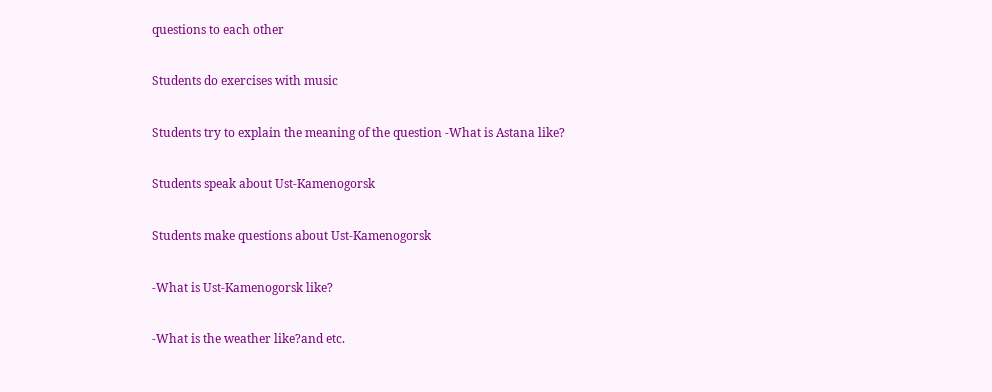questions to each other

Students do exercises with music

Students try to explain the meaning of the question -What is Astana like?

Students speak about Ust-Kamenogorsk

Students make questions about Ust-Kamenogorsk

-What is Ust-Kamenogorsk like?

-What is the weather like?and etc.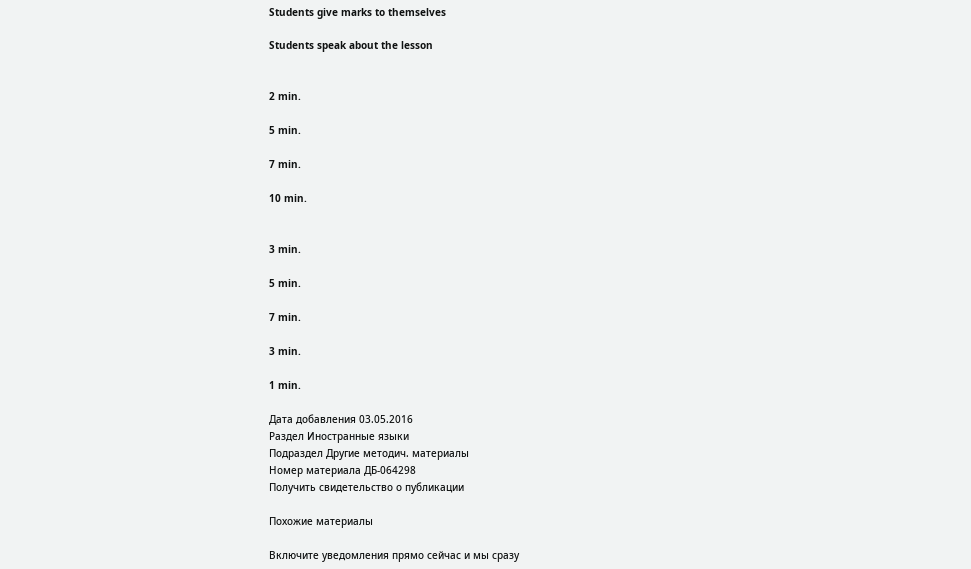Students give marks to themselves

Students speak about the lesson


2 min.

5 min.

7 min.

10 min.


3 min.

5 min.

7 min.

3 min.

1 min.

Дата добавления 03.05.2016
Раздел Иностранные языки
Подраздел Другие методич. материалы
Номер материала ДБ-064298
Получить свидетельство о публикации

Похожие материалы

Включите уведомления прямо сейчас и мы сразу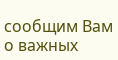сообщим Вам о важных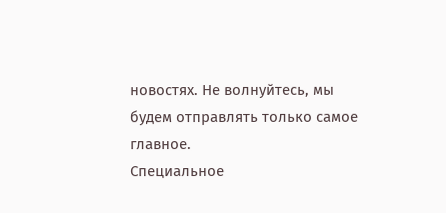новостях. Не волнуйтесь, мы будем отправлять только самое главное.
Специальное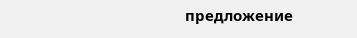предложение